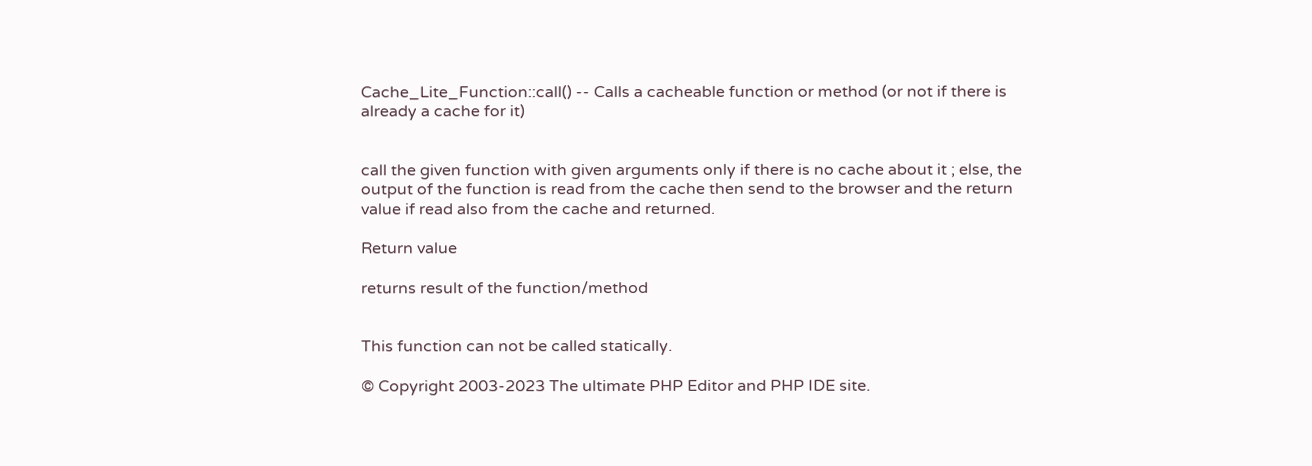Cache_Lite_Function::call() -- Calls a cacheable function or method (or not if there is already a cache for it)


call the given function with given arguments only if there is no cache about it ; else, the output of the function is read from the cache then send to the browser and the return value if read also from the cache and returned.

Return value

returns result of the function/method


This function can not be called statically.

© Copyright 2003-2023 The ultimate PHP Editor and PHP IDE site.